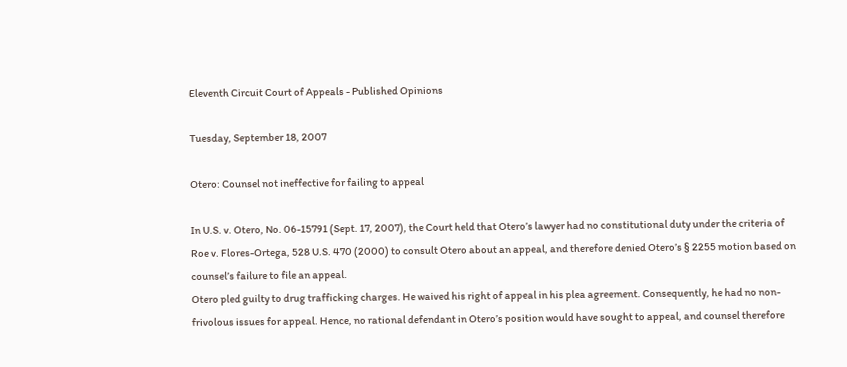Eleventh Circuit Court of Appeals - Published Opinions

Tuesday, September 18, 2007

Otero: Counsel not ineffective for failing to appeal

In U.S. v. Otero, No. 06-15791 (Sept. 17, 2007), the Court held that Otero’s lawyer had no constitutional duty under the criteria of Roe v. Flores-Ortega, 528 U.S. 470 (2000) to consult Otero about an appeal, and therefore denied Otero’s § 2255 motion based on counsel’s failure to file an appeal.
Otero pled guilty to drug trafficking charges. He waived his right of appeal in his plea agreement. Consequently, he had no non-frivolous issues for appeal. Hence, no rational defendant in Otero’s position would have sought to appeal, and counsel therefore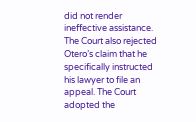did not render ineffective assistance.
The Court also rejected Otero’s claim that he specifically instructed his lawyer to file an appeal. The Court adopted the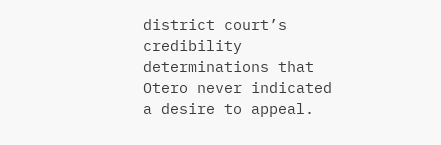district court’s credibility determinations that Otero never indicated a desire to appeal.